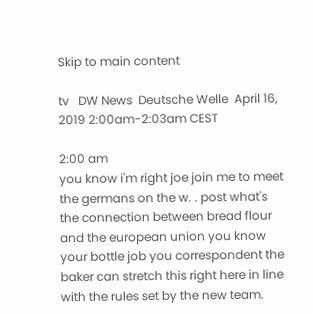Skip to main content

tv   DW News  Deutsche Welle  April 16, 2019 2:00am-2:03am CEST

2:00 am
you know i'm right joe join me to meet the germans on the w. . post what's the connection between bread flour and the european union you know your bottle job you correspondent the baker can stretch this right here in line with the rules set by the new team.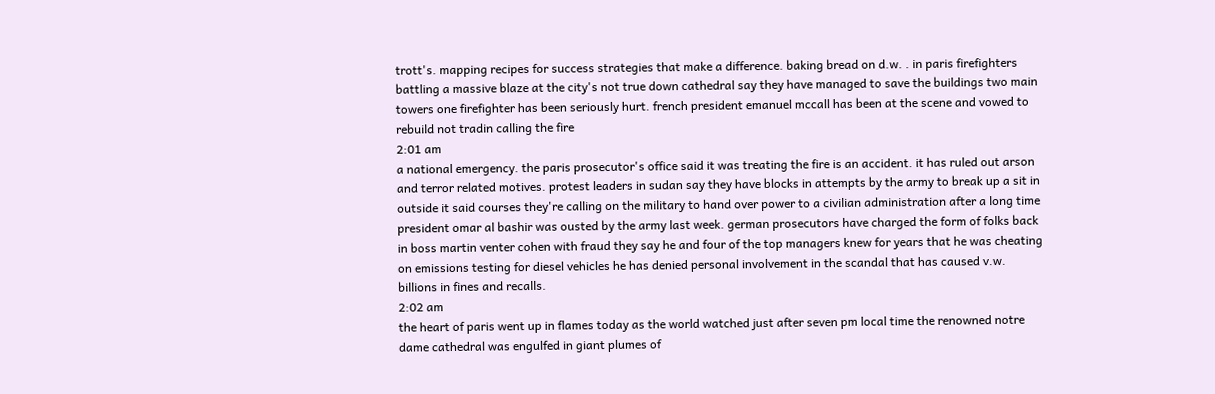trott's. mapping recipes for success strategies that make a difference. baking bread on d.w. . in paris firefighters battling a massive blaze at the city's not true down cathedral say they have managed to save the buildings two main towers one firefighter has been seriously hurt. french president emanuel mccall has been at the scene and vowed to rebuild not tradin calling the fire
2:01 am
a national emergency. the paris prosecutor's office said it was treating the fire is an accident. it has ruled out arson and terror related motives. protest leaders in sudan say they have blocks in attempts by the army to break up a sit in outside it said courses they're calling on the military to hand over power to a civilian administration after a long time president omar al bashir was ousted by the army last week. german prosecutors have charged the form of folks back in boss martin venter cohen with fraud they say he and four of the top managers knew for years that he was cheating on emissions testing for diesel vehicles he has denied personal involvement in the scandal that has caused v.w. billions in fines and recalls.
2:02 am
the heart of paris went up in flames today as the world watched just after seven pm local time the renowned notre dame cathedral was engulfed in giant plumes of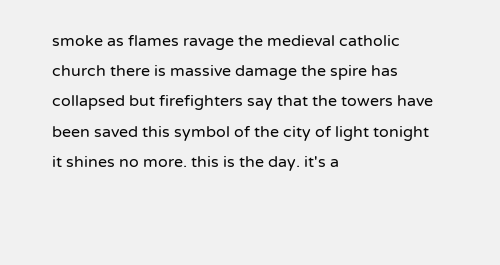smoke as flames ravage the medieval catholic church there is massive damage the spire has collapsed but firefighters say that the towers have been saved this symbol of the city of light tonight it shines no more. this is the day. it's a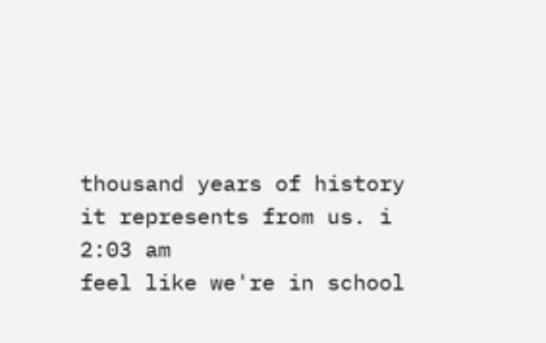thousand years of history it represents from us. i
2:03 am
feel like we're in school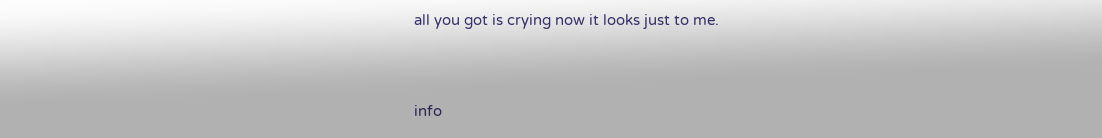all you got is crying now it looks just to me.


info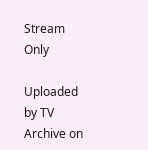Stream Only

Uploaded by TV Archive on